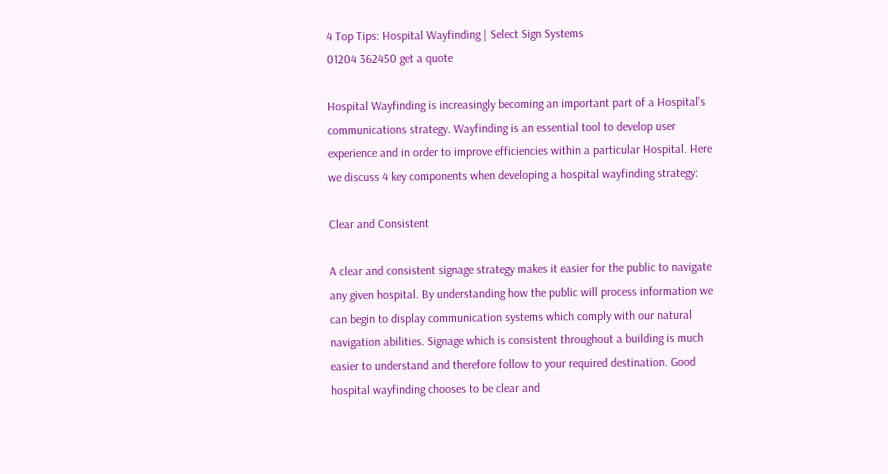4 Top Tips: Hospital Wayfinding | Select Sign Systems
01204 362450 get a quote

Hospital Wayfinding is increasingly becoming an important part of a Hospital’s communications strategy. Wayfinding is an essential tool to develop user experience and in order to improve efficiencies within a particular Hospital. Here we discuss 4 key components when developing a hospital wayfinding strategy:

Clear and Consistent

A clear and consistent signage strategy makes it easier for the public to navigate any given hospital. By understanding how the public will process information we can begin to display communication systems which comply with our natural navigation abilities. Signage which is consistent throughout a building is much easier to understand and therefore follow to your required destination. Good hospital wayfinding chooses to be clear and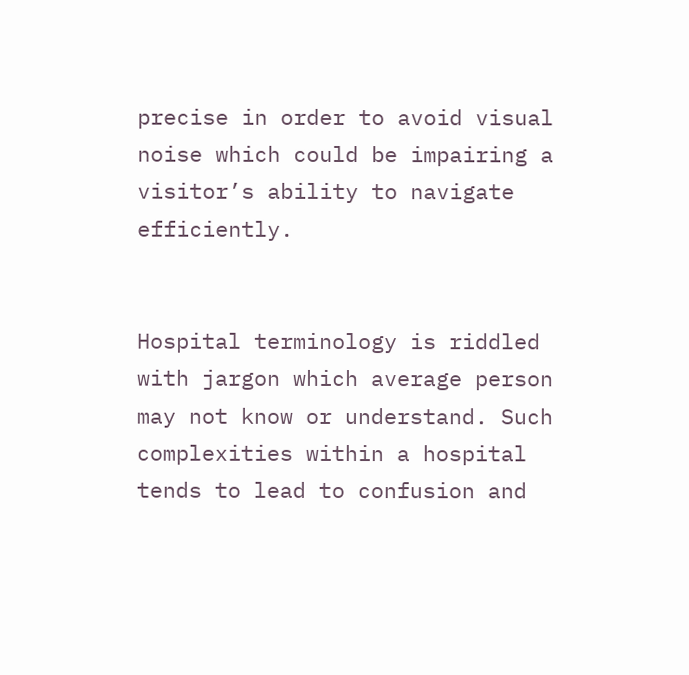precise in order to avoid visual noise which could be impairing a visitor’s ability to navigate efficiently.


Hospital terminology is riddled with jargon which average person may not know or understand. Such complexities within a hospital tends to lead to confusion and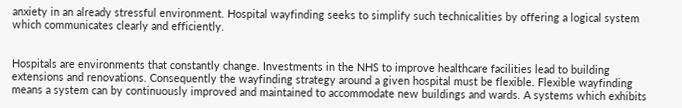anxiety in an already stressful environment. Hospital wayfinding seeks to simplify such technicalities by offering a logical system which communicates clearly and efficiently.


Hospitals are environments that constantly change. Investments in the NHS to improve healthcare facilities lead to building extensions and renovations. Consequently the wayfinding strategy around a given hospital must be flexible. Flexible wayfinding means a system can by continuously improved and maintained to accommodate new buildings and wards. A systems which exhibits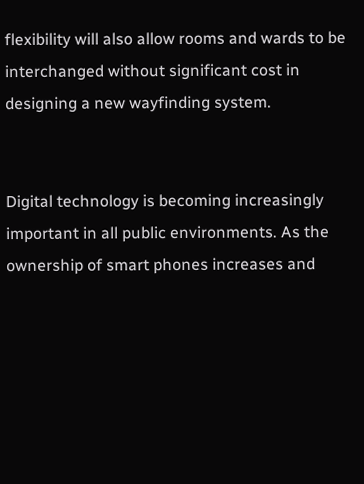flexibility will also allow rooms and wards to be interchanged without significant cost in designing a new wayfinding system.


Digital technology is becoming increasingly important in all public environments. As the ownership of smart phones increases and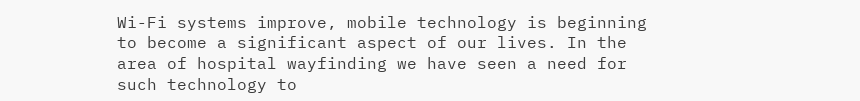Wi-Fi systems improve, mobile technology is beginning to become a significant aspect of our lives. In the area of hospital wayfinding we have seen a need for such technology to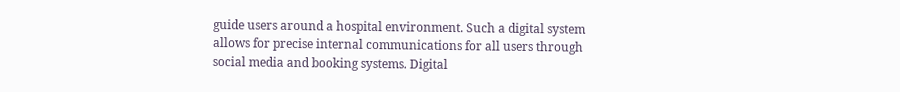guide users around a hospital environment. Such a digital system allows for precise internal communications for all users through social media and booking systems. Digital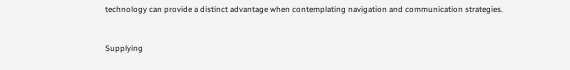technology can provide a distinct advantage when contemplating navigation and communication strategies.


Supplying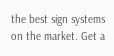the best sign systems on the market. Get a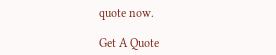quote now.

Get A Quote